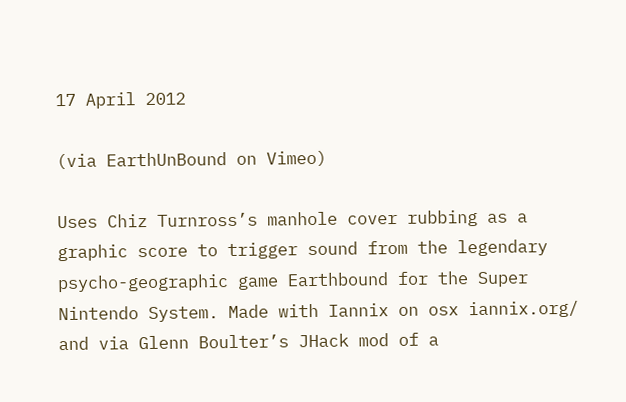17 April 2012

(via EarthUnBound on Vimeo)

Uses Chiz Turnross’s manhole cover rubbing as a graphic score to trigger sound from the legendary psycho-geographic game Earthbound for the Super Nintendo System. Made with Iannix on osx iannix.org/ and via Glenn Boulter’s JHack mod of a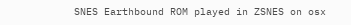SNES Earthbound ROM played in ZSNES on osx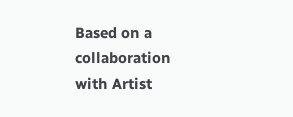Based on a collaboration with Artist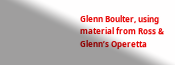Glenn Boulter, using material from Ross & Glenn’s Operetta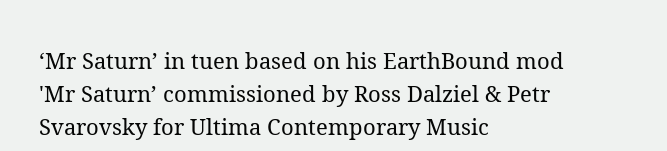‘Mr Saturn’ in tuen based on his EarthBound mod 'Mr Saturn’ commissioned by Ross Dalziel & Petr Svarovsky for Ultima Contemporary Music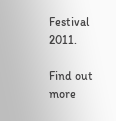Festival 2011.

Find out more